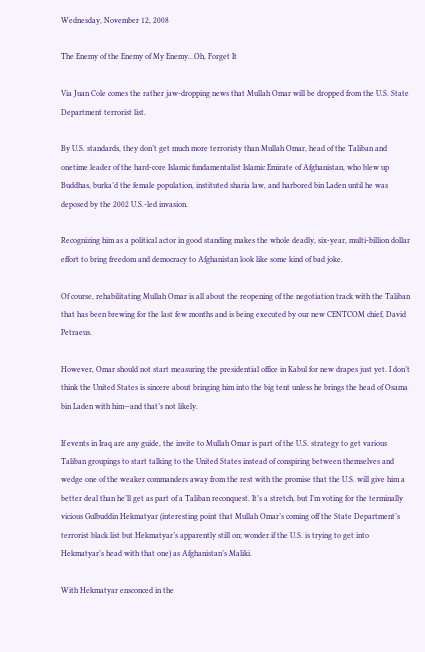Wednesday, November 12, 2008

The Enemy of the Enemy of My Enemy…Oh, Forget It

Via Juan Cole comes the rather jaw-dropping news that Mullah Omar will be dropped from the U.S. State Department terrorist list.

By U.S. standards, they don’t get much more terroristy than Mullah Omar, head of the Taliban and onetime leader of the hard-core Islamic fundamentalist Islamic Emirate of Afghanistan, who blew up Buddhas, burka’d the female population, instituted sharia law, and harbored bin Laden until he was deposed by the 2002 U.S.-led invasion.

Recognizing him as a political actor in good standing makes the whole deadly, six-year, multi-billion dollar effort to bring freedom and democracy to Afghanistan look like some kind of bad joke.

Of course, rehabilitating Mullah Omar is all about the reopening of the negotiation track with the Taliban that has been brewing for the last few months and is being executed by our new CENTCOM chief, David Petraeus.

However, Omar should not start measuring the presidential office in Kabul for new drapes just yet. I don’t think the United States is sincere about bringing him into the big tent unless he brings the head of Osama bin Laden with him—and that’s not likely.

If events in Iraq are any guide, the invite to Mullah Omar is part of the U.S. strategy to get various Taliban groupings to start talking to the United States instead of conspiring between themselves and wedge one of the weaker commanders away from the rest with the promise that the U.S. will give him a better deal than he’ll get as part of a Taliban reconquest. It’s a stretch, but I’m voting for the terminally vicious Gulbuddin Hekmatyar (interesting point that Mullah Omar’s coming off the State Department’s terrorist black list but Hekmatyar’s apparently still on; wonder if the U.S. is trying to get into Hekmatyar’s head with that one) as Afghanistan’s Maliki.

With Hekmatyar ensconced in the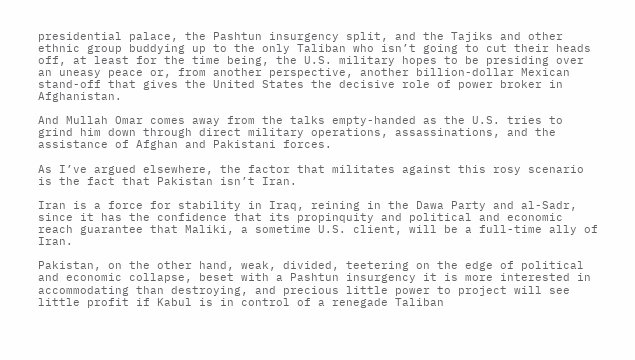presidential palace, the Pashtun insurgency split, and the Tajiks and other ethnic group buddying up to the only Taliban who isn’t going to cut their heads off, at least for the time being, the U.S. military hopes to be presiding over an uneasy peace or, from another perspective, another billion-dollar Mexican stand-off that gives the United States the decisive role of power broker in Afghanistan.

And Mullah Omar comes away from the talks empty-handed as the U.S. tries to grind him down through direct military operations, assassinations, and the assistance of Afghan and Pakistani forces.

As I’ve argued elsewhere, the factor that militates against this rosy scenario is the fact that Pakistan isn’t Iran.

Iran is a force for stability in Iraq, reining in the Dawa Party and al-Sadr, since it has the confidence that its propinquity and political and economic reach guarantee that Maliki, a sometime U.S. client, will be a full-time ally of Iran.

Pakistan, on the other hand, weak, divided, teetering on the edge of political and economic collapse, beset with a Pashtun insurgency it is more interested in accommodating than destroying, and precious little power to project will see little profit if Kabul is in control of a renegade Taliban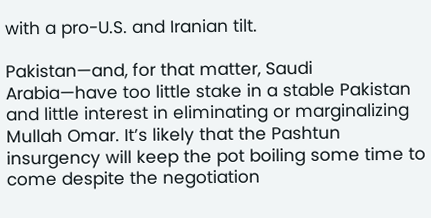with a pro-U.S. and Iranian tilt.

Pakistan—and, for that matter, Saudi Arabia—have too little stake in a stable Pakistan and little interest in eliminating or marginalizing Mullah Omar. It’s likely that the Pashtun insurgency will keep the pot boiling some time to come despite the negotiation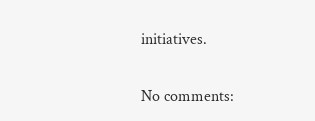initiatives.

No comments: